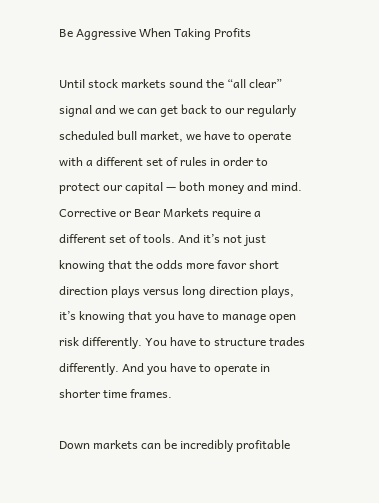Be Aggressive When Taking Profits

Until stock markets sound the “all clear” signal and we can get back to our regularly scheduled bull market, we have to operate with a different set of rules in order to protect our capital — both money and mind. Corrective or Bear Markets require a different set of tools. And it’s not just knowing that the odds more favor short direction plays versus long direction plays, it’s knowing that you have to manage open risk differently. You have to structure trades differently. And you have to operate in shorter time frames.

Down markets can be incredibly profitable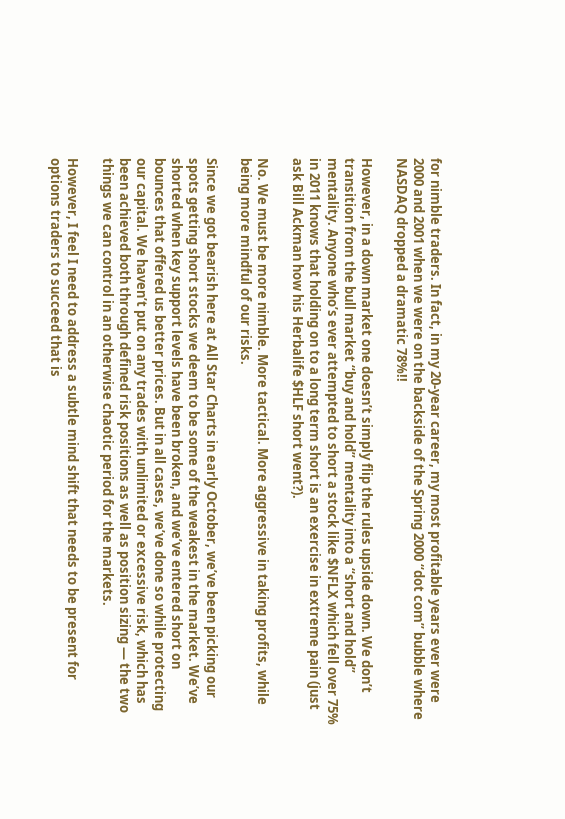for nimble traders. In fact, in my 20-year career, my most profitable years ever were 2000 and 2001 when we were on the backside of the Spring 2000 “dot com” bubble where NASDAQ dropped a dramatic 78%!!

However, in a down market one doesn’t simply flip the rules upside down. We don’t transition from the bull market “buy and hold” mentality into a “short and hold” mentality. Anyone who’s ever attempted to short a stock like $NFLX which fell over 75% in 2011 knows that holding on to a long term short is an exercise in extreme pain (just ask Bill Ackman how his Herbalife $HLF short went?).

No. We must be more nimble. More tactical. More aggressive in taking profits, while being more mindful of our risks.

Since we got bearish here at All Star Charts in early October, we’ve been picking our spots getting short stocks we deem to be some of the weakest in the market. We’ve shorted when key support levels have been broken, and we’ve entered short on bounces that offered us better prices. But in all cases, we’ve done so while protecting our capital. We haven’t put on any trades with unlimited or excessive risk, which has been achieved both through defined risk positions as well as position sizing — the two things we can control in an otherwise chaotic period for the markets.

However, I feel I need to address a subtle mind shift that needs to be present for options traders to succeed that is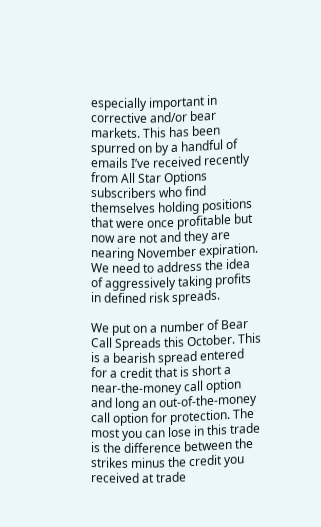especially important in corrective and/or bear markets. This has been spurred on by a handful of emails I’ve received recently from All Star Options subscribers who find themselves holding positions that were once profitable but now are not and they are nearing November expiration. We need to address the idea of aggressively taking profits in defined risk spreads.

We put on a number of Bear Call Spreads this October. This is a bearish spread entered for a credit that is short a near-the-money call option and long an out-of-the-money call option for protection. The most you can lose in this trade is the difference between the strikes minus the credit you received at trade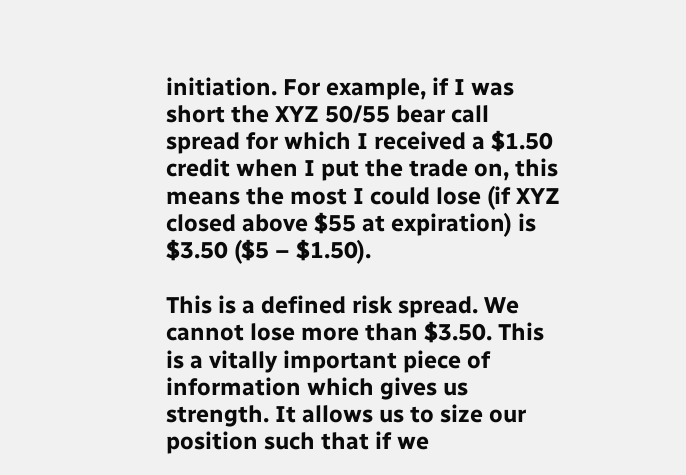initiation. For example, if I was short the XYZ 50/55 bear call spread for which I received a $1.50 credit when I put the trade on, this means the most I could lose (if XYZ closed above $55 at expiration) is $3.50 ($5 – $1.50).

This is a defined risk spread. We cannot lose more than $3.50. This is a vitally important piece of information which gives us strength. It allows us to size our position such that if we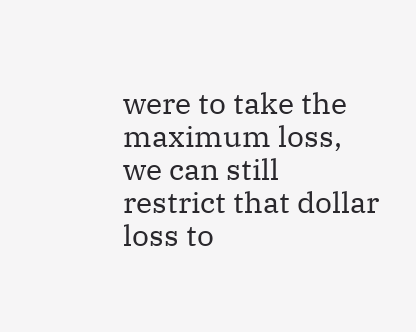were to take the maximum loss, we can still restrict that dollar loss to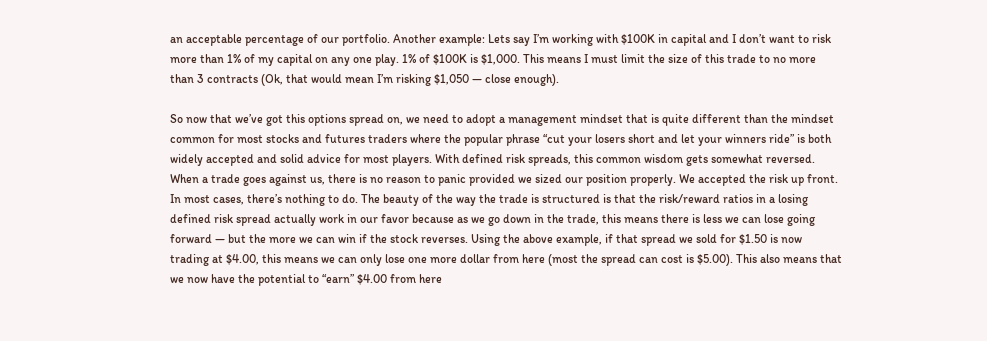an acceptable percentage of our portfolio. Another example: Lets say I’m working with $100K in capital and I don’t want to risk more than 1% of my capital on any one play. 1% of $100K is $1,000. This means I must limit the size of this trade to no more than 3 contracts (Ok, that would mean I’m risking $1,050 — close enough).

So now that we’ve got this options spread on, we need to adopt a management mindset that is quite different than the mindset common for most stocks and futures traders where the popular phrase “cut your losers short and let your winners ride” is both widely accepted and solid advice for most players. With defined risk spreads, this common wisdom gets somewhat reversed. When a trade goes against us, there is no reason to panic provided we sized our position properly. We accepted the risk up front. In most cases, there’s nothing to do. The beauty of the way the trade is structured is that the risk/reward ratios in a losing defined risk spread actually work in our favor because as we go down in the trade, this means there is less we can lose going forward — but the more we can win if the stock reverses. Using the above example, if that spread we sold for $1.50 is now trading at $4.00, this means we can only lose one more dollar from here (most the spread can cost is $5.00). This also means that we now have the potential to “earn” $4.00 from here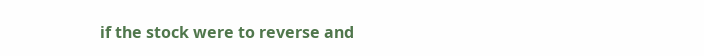if the stock were to reverse and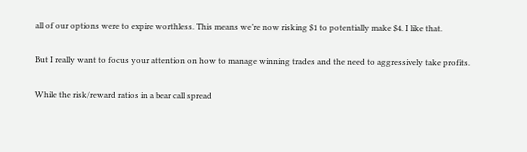all of our options were to expire worthless. This means we’re now risking $1 to potentially make $4. I like that.

But I really want to focus your attention on how to manage winning trades and the need to aggressively take profits.

While the risk/reward ratios in a bear call spread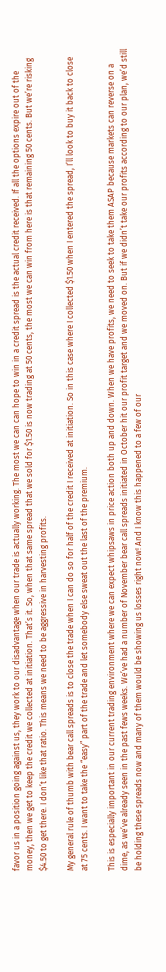favor us in a position going against us, they work to our disadvantage when our trade is actually working. The most we can can hope to win in a credit spread is the actual credit received. If all the options expire out of the money, then we get to keep the credit we collected at initiation. That’s it. So, when that same spread that we sold for $1.50 is now trading at 50 cents, the most we can win from here is that remaining 50 cents. But we’re risking $4.50 to get there. I don’t like that ratio. This means we need to be aggressive in harvesting profits.

My general rule of thumb with bear call spreads is to close the trade when I can do so for half of the credit I received at initiation. So in this case where I collected $1.50 when I entered the spread, I’ll look to buy it back to close at 75 cents. I want to take the “easy” part of the trade and let somebody else sweat out the last of the premium.

This is especially important in our current trading environment where we can expect whipsaws in price action both up and down. When we have profits, we need to seek to take them ASAP because markets can reverse on a dime, as we’ve already seen in the past fews weeks. We’ve had a number of November bear call spreads initiated in October hit our profit target and we moved on. But if we didn’t take our profits according to our plan, we’d still be holding these spreads now and many of them would be showing us losses right now! And I know this happened to a few of our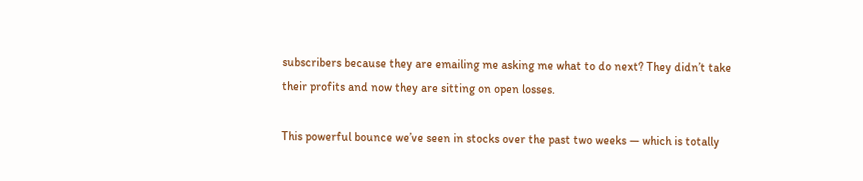subscribers because they are emailing me asking me what to do next? They didn’t take their profits and now they are sitting on open losses.

This powerful bounce we’ve seen in stocks over the past two weeks — which is totally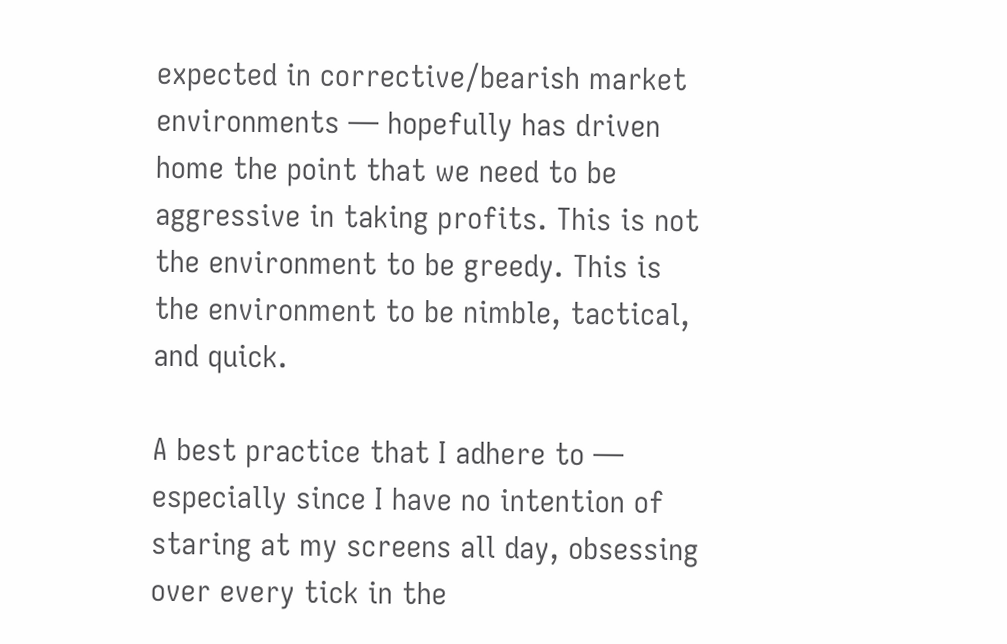expected in corrective/bearish market environments — hopefully has driven home the point that we need to be aggressive in taking profits. This is not the environment to be greedy. This is the environment to be nimble, tactical, and quick.

A best practice that I adhere to — especially since I have no intention of staring at my screens all day, obsessing over every tick in the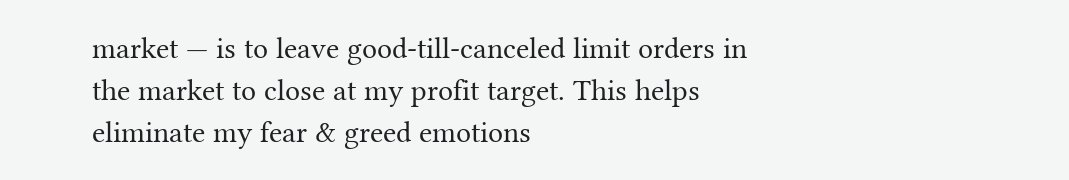market — is to leave good-till-canceled limit orders in the market to close at my profit target. This helps eliminate my fear & greed emotions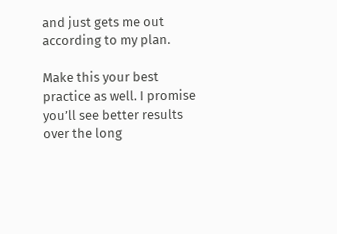and just gets me out according to my plan.

Make this your best practice as well. I promise you’ll see better results over the long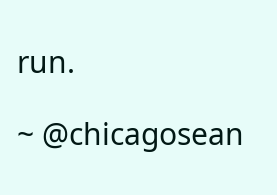run.

~ @chicagosean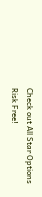Check out All Star Options Risk Free!